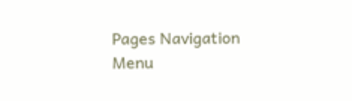Pages Navigation Menu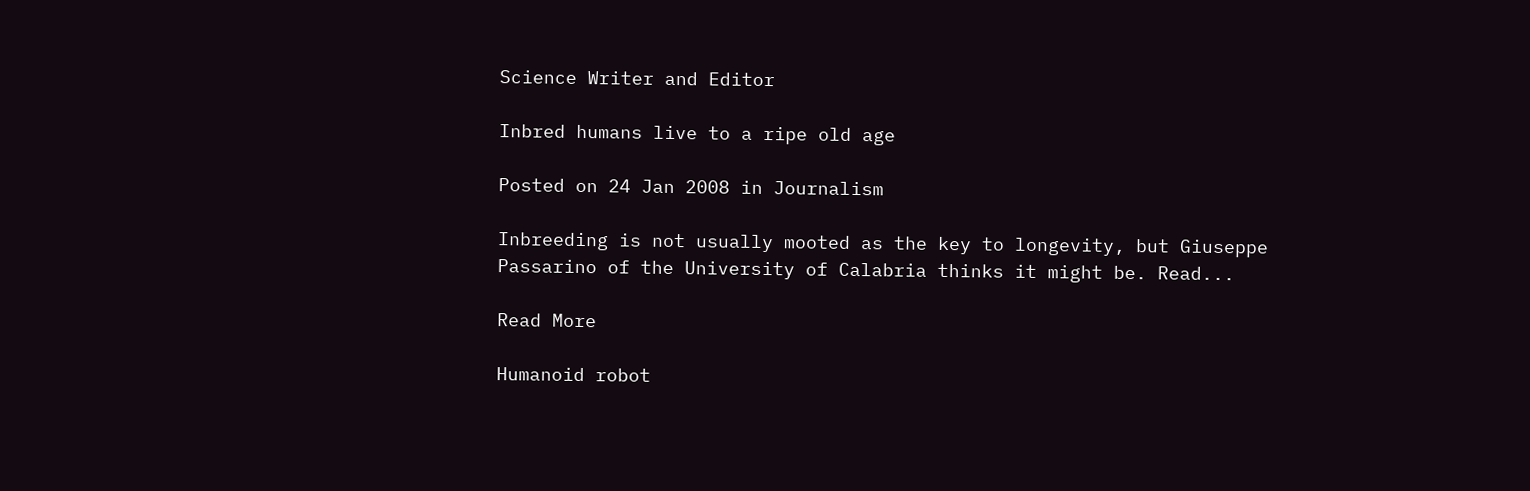Science Writer and Editor

Inbred humans live to a ripe old age

Posted on 24 Jan 2008 in Journalism

Inbreeding is not usually mooted as the key to longevity, but Giuseppe Passarino of the University of Calabria thinks it might be. Read...

Read More

Humanoid robot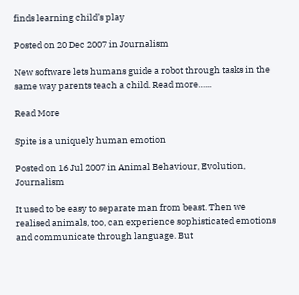finds learning child’s play

Posted on 20 Dec 2007 in Journalism

New software lets humans guide a robot through tasks in the same way parents teach a child. Read more…...

Read More

Spite is a uniquely human emotion

Posted on 16 Jul 2007 in Animal Behaviour, Evolution, Journalism

It used to be easy to separate man from beast. Then we realised animals, too, can experience sophisticated emotions and communicate through language. But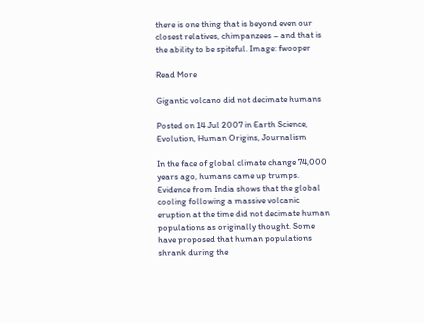there is one thing that is beyond even our closest relatives, chimpanzees – and that is the ability to be spiteful. Image: fwooper

Read More

Gigantic volcano did not decimate humans

Posted on 14 Jul 2007 in Earth Science, Evolution, Human Origins, Journalism

In the face of global climate change 74,000 years ago, humans came up trumps. Evidence from India shows that the global cooling following a massive volcanic eruption at the time did not decimate human populations as originally thought. Some have proposed that human populations shrank during the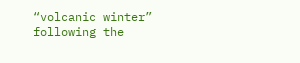“volcanic winter” following the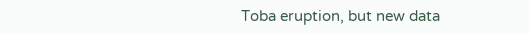Toba eruption, but new data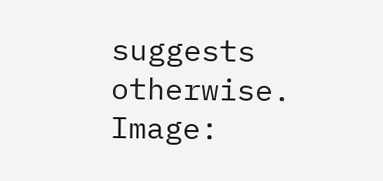suggests otherwise. Image: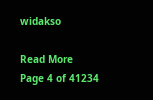widakso

Read More
Page 4 of 41234